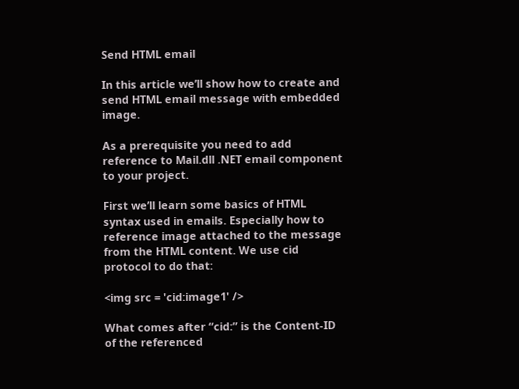Send HTML email

In this article we’ll show how to create and send HTML email message with embedded image.

As a prerequisite you need to add reference to Mail.dll .NET email component to your project.

First we’ll learn some basics of HTML syntax used in emails. Especially how to reference image attached to the message from the HTML content. We use cid protocol to do that:

<img src = 'cid:image1' />

What comes after “cid:” is the Content-ID of the referenced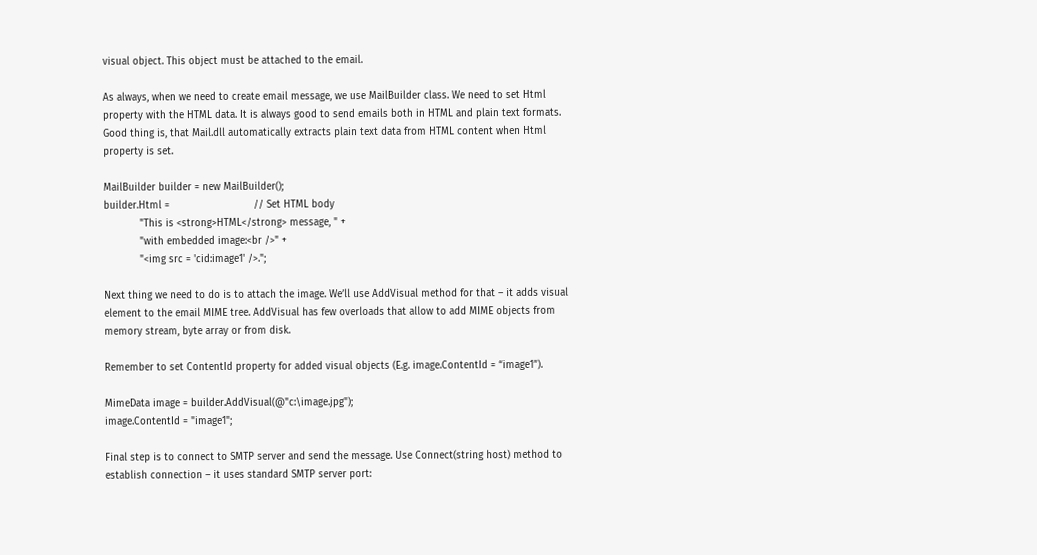visual object. This object must be attached to the email.

As always, when we need to create email message, we use MailBuilder class. We need to set Html property with the HTML data. It is always good to send emails both in HTML and plain text formats. Good thing is, that Mail.dll automatically extracts plain text data from HTML content when Html property is set.

MailBuilder builder = new MailBuilder();
builder.Html =                            // Set HTML body
            "This is <strong>HTML</strong> message, " +
            "with embedded image:<br />" +
            "<img src = 'cid:image1' />.";

Next thing we need to do is to attach the image. We’ll use AddVisual method for that – it adds visual element to the email MIME tree. AddVisual has few overloads that allow to add MIME objects from memory stream, byte array or from disk.

Remember to set ContentId property for added visual objects (E.g. image.ContentId = “image1”).

MimeData image = builder.AddVisual(@"c:\image.jpg");
image.ContentId = "image1";

Final step is to connect to SMTP server and send the message. Use Connect(string host) method to establish connection – it uses standard SMTP server port: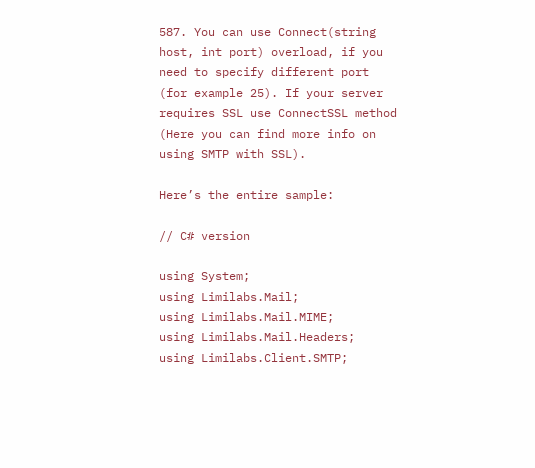587. You can use Connect(string host, int port) overload, if you need to specify different port (for example 25). If your server requires SSL use ConnectSSL method (Here you can find more info on using SMTP with SSL).

Here’s the entire sample:

// C# version

using System;
using Limilabs.Mail;
using Limilabs.Mail.MIME;
using Limilabs.Mail.Headers;
using Limilabs.Client.SMTP;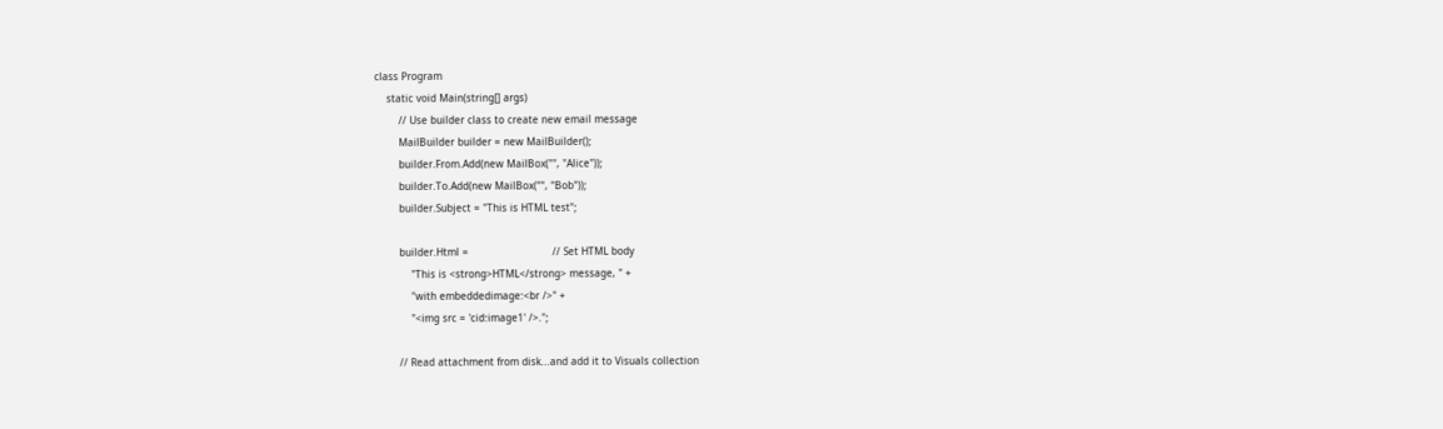class Program
    static void Main(string[] args)
        // Use builder class to create new email message
        MailBuilder builder = new MailBuilder();
        builder.From.Add(new MailBox("", "Alice"));
        builder.To.Add(new MailBox("", "Bob"));
        builder.Subject = "This is HTML test";

        builder.Html =                            // Set HTML body
            "This is <strong>HTML</strong> message, " +
            "with embeddedimage:<br />" +
            "<img src = 'cid:image1' />.";

        // Read attachment from disk...and add it to Visuals collection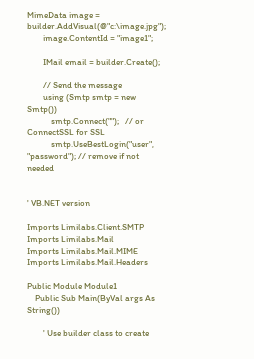MimeData image = builder.AddVisual(@"c:\image.jpg");
        image.ContentId = "image1";

        IMail email = builder.Create();

        // Send the message
        using (Smtp smtp = new Smtp())
            smtp.Connect("");   // or ConnectSSL for SSL
            smtp.UseBestLogin("user", "password"); // remove if not needed


' VB.NET version

Imports Limilabs.Client.SMTP
Imports Limilabs.Mail
Imports Limilabs.Mail.MIME
Imports Limilabs.Mail.Headers

Public Module Module1
    Public Sub Main(ByVal args As String())

        ' Use builder class to create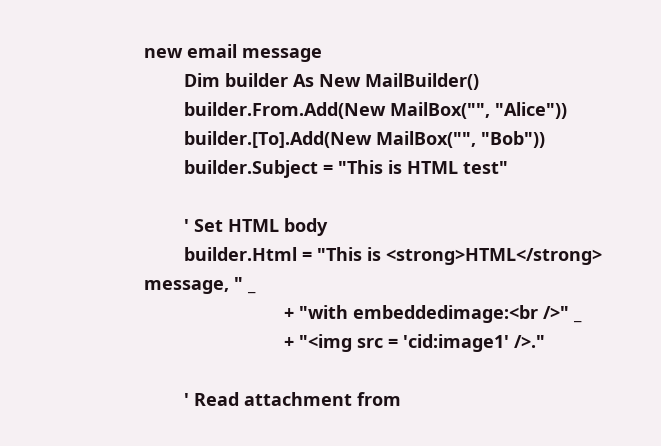new email message
        Dim builder As New MailBuilder()
        builder.From.Add(New MailBox("", "Alice"))
        builder.[To].Add(New MailBox("", "Bob"))
        builder.Subject = "This is HTML test"

        ' Set HTML body
        builder.Html = "This is <strong>HTML</strong> message, " _
                            + "with embeddedimage:<br />" _
                            + "<img src = 'cid:image1' />."

        ' Read attachment from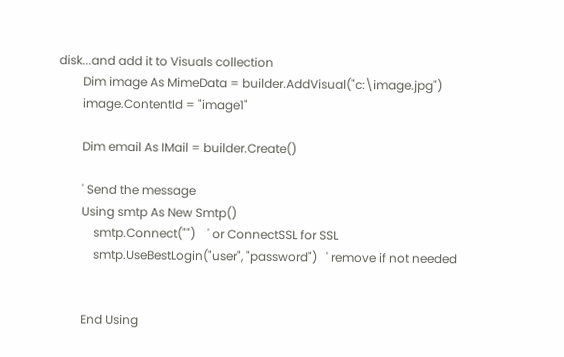disk...and add it to Visuals collection
        Dim image As MimeData = builder.AddVisual("c:\image.jpg")
        image.ContentId = "image1"

        Dim email As IMail = builder.Create()

        ' Send the message
        Using smtp As New Smtp()
            smtp.Connect("")    ' or ConnectSSL for SSL
            smtp.UseBestLogin("user", "password")   ' remove if not needed


        End Using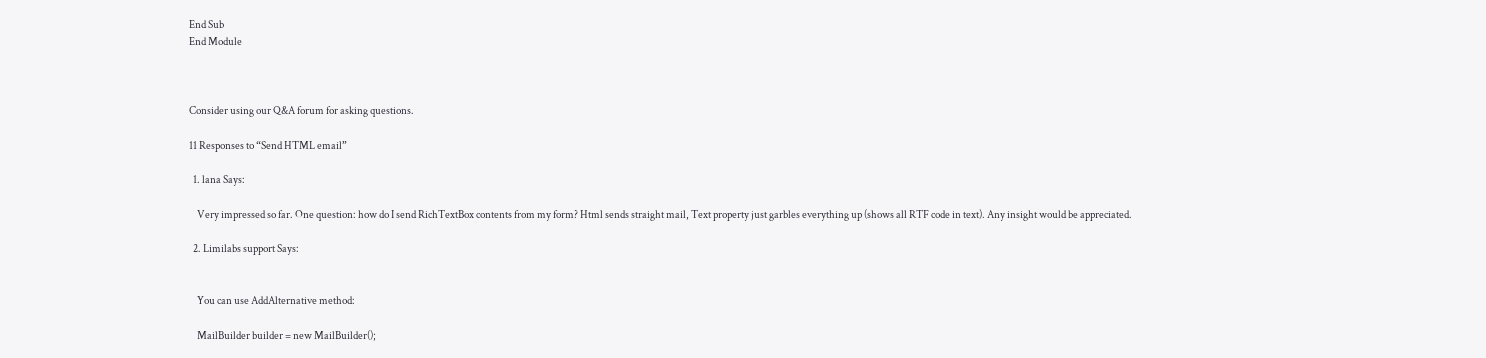End Sub
End Module



Consider using our Q&A forum for asking questions.

11 Responses to “Send HTML email”

  1. lana Says:

    Very impressed so far. One question: how do I send RichTextBox contents from my form? Html sends straight mail, Text property just garbles everything up (shows all RTF code in text). Any insight would be appreciated.

  2. Limilabs support Says:


    You can use AddAlternative method:

    MailBuilder builder = new MailBuilder();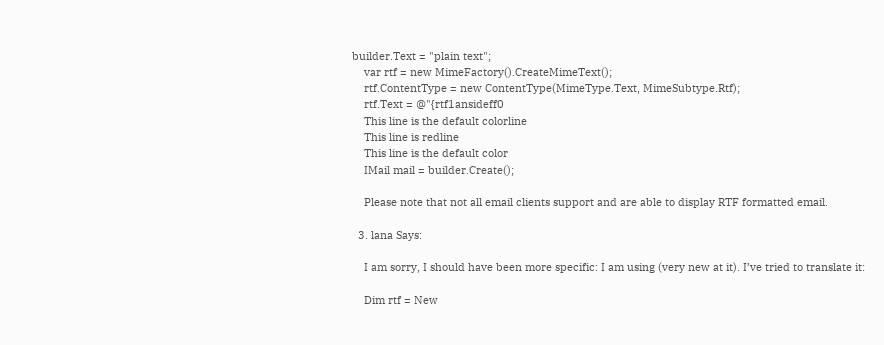builder.Text = "plain text";
    var rtf = new MimeFactory().CreateMimeText();
    rtf.ContentType = new ContentType(MimeType.Text, MimeSubtype.Rtf);
    rtf.Text = @"{rtf1ansideff0
    This line is the default colorline
    This line is redline
    This line is the default color
    IMail mail = builder.Create();

    Please note that not all email clients support and are able to display RTF formatted email.

  3. lana Says:

    I am sorry, I should have been more specific: I am using (very new at it). I’ve tried to translate it:

    Dim rtf = New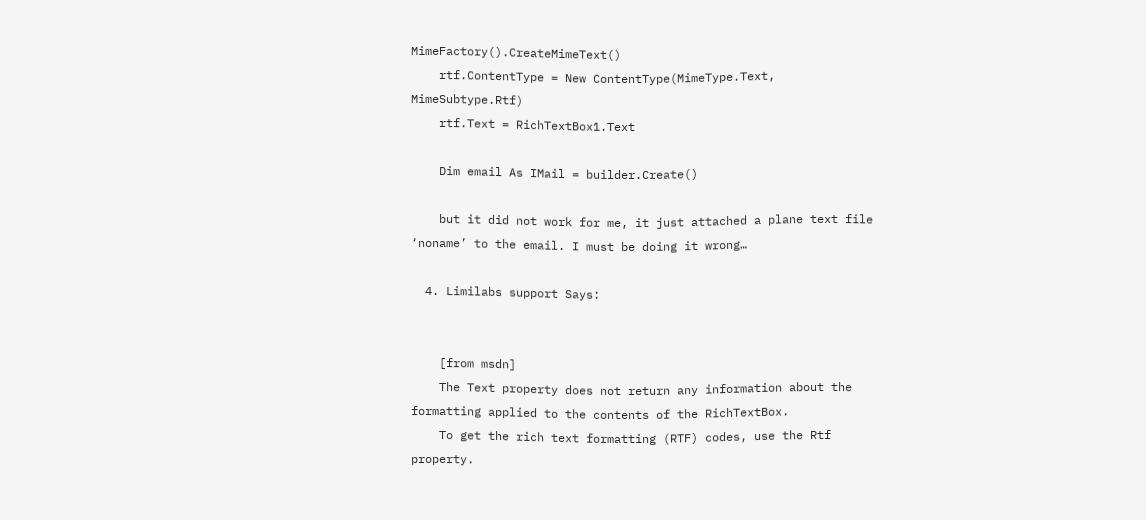MimeFactory().CreateMimeText()
    rtf.ContentType = New ContentType(MimeType.Text, MimeSubtype.Rtf)
    rtf.Text = RichTextBox1.Text

    Dim email As IMail = builder.Create()

    but it did not work for me, it just attached a plane text file ‘noname’ to the email. I must be doing it wrong…

  4. Limilabs support Says:


    [from msdn]
    The Text property does not return any information about the formatting applied to the contents of the RichTextBox.
    To get the rich text formatting (RTF) codes, use the Rtf property.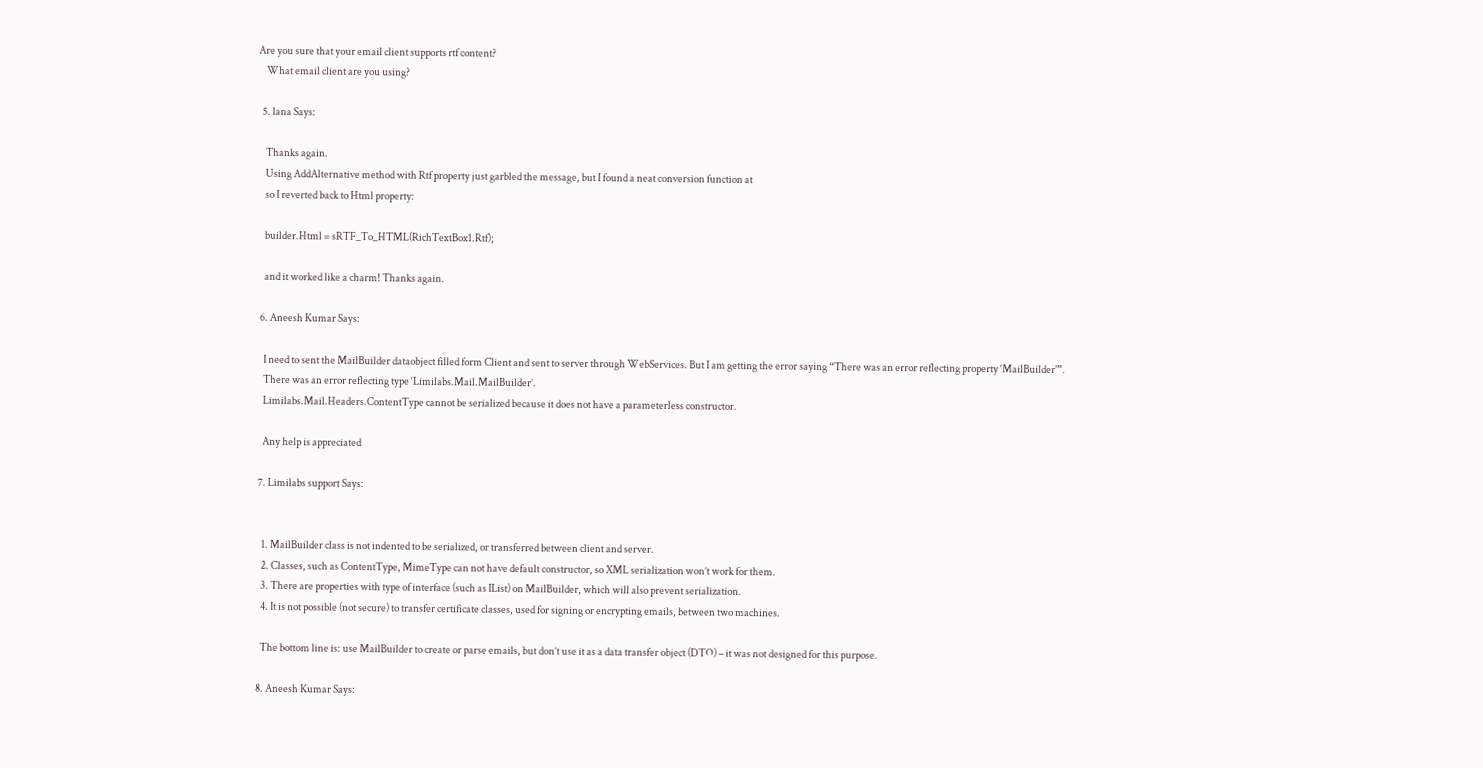Are you sure that your email client supports rtf content?
    What email client are you using?

  5. lana Says:

    Thanks again.
    Using AddAlternative method with Rtf property just garbled the message, but I found a neat conversion function at
    so I reverted back to Html property:

    builder.Html = sRTF_To_HTML(RichTextBox1.Rtf);

    and it worked like a charm! Thanks again.

  6. Aneesh Kumar Says:

    I need to sent the MailBuilder dataobject filled form Client and sent to server through WebServices. But I am getting the error saying “There was an error reflecting property ‘MailBuilder'”.
    There was an error reflecting type ‘Limilabs.Mail.MailBuilder’.
    Limilabs.Mail.Headers.ContentType cannot be serialized because it does not have a parameterless constructor.

    Any help is appreciated

  7. Limilabs support Says:


    1. MailBuilder class is not indented to be serialized, or transferred between client and server.
    2. Classes, such as ContentType, MimeType can not have default constructor, so XML serialization won’t work for them.
    3. There are properties with type of interface (such as IList) on MailBuilder, which will also prevent serialization.
    4. It is not possible (not secure) to transfer certificate classes, used for signing or encrypting emails, between two machines.

    The bottom line is: use MailBuilder to create or parse emails, but don’t use it as a data transfer object (DTO) – it was not designed for this purpose.

  8. Aneesh Kumar Says: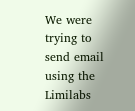We were trying to send email using the Limilabs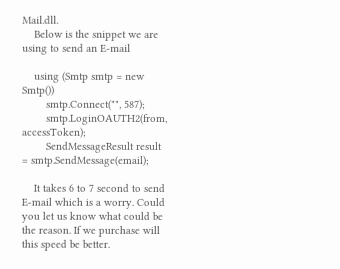Mail.dll.
    Below is the snippet we are using to send an E-mail

    using (Smtp smtp = new Smtp())
        smtp.Connect("", 587);
        smtp.LoginOAUTH2(from, accessToken);
        SendMessageResult result = smtp.SendMessage(email);

    It takes 6 to 7 second to send E-mail which is a worry. Could you let us know what could be the reason. If we purchase will this speed be better.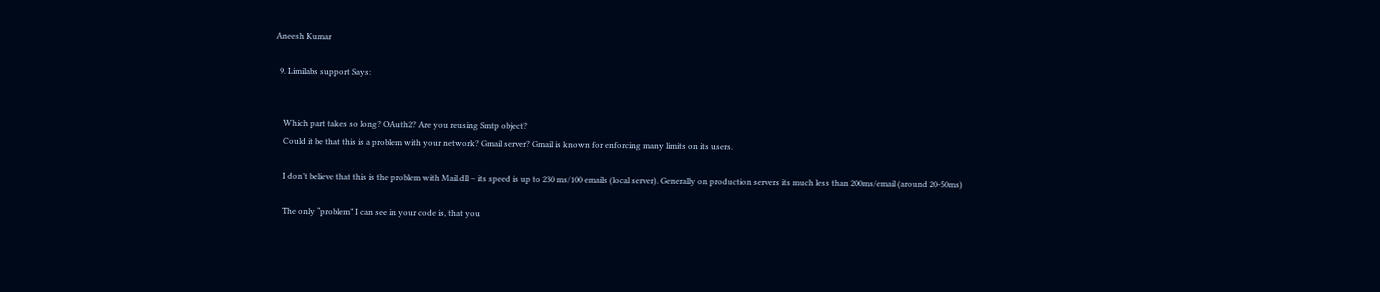Aneesh Kumar

  9. Limilabs support Says:


    Which part takes so long? OAuth2? Are you reusing Smtp object?
    Could it be that this is a problem with your network? Gmail server? Gmail is known for enforcing many limits on its users.

    I don’t believe that this is the problem with Mail.dll – its speed is up to 230 ms/100 emails (local server). Generally on production servers its much less than 200ms/email (around 20-50ms)

    The only “problem” I can see in your code is, that you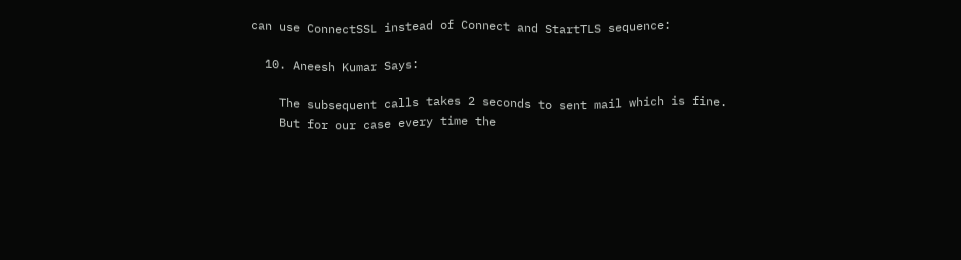can use ConnectSSL instead of Connect and StartTLS sequence:

  10. Aneesh Kumar Says:

    The subsequent calls takes 2 seconds to sent mail which is fine.
    But for our case every time the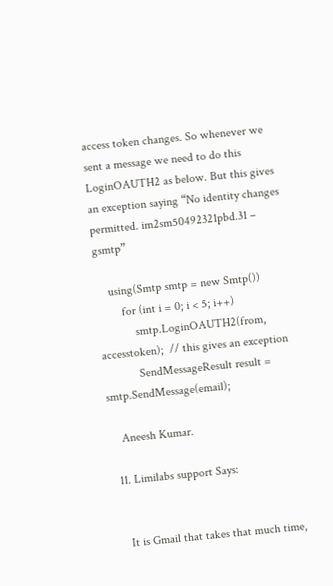access token changes. So whenever we sent a message we need to do this LoginOAUTH2 as below. But this gives an exception saying “No identity changes permitted. im2sm50492321pbd.31 – gsmtp”

    using(Smtp smtp = new Smtp())
        for (int i = 0; i < 5; i++)
            smtp.LoginOAUTH2(from, accesstoken);  // this gives an exception
            SendMessageResult result = smtp.SendMessage(email);

    Aneesh Kumar.

  11. Limilabs support Says:


    It is Gmail that takes that much time,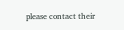please contact their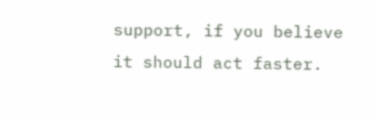support, if you believe it should act faster.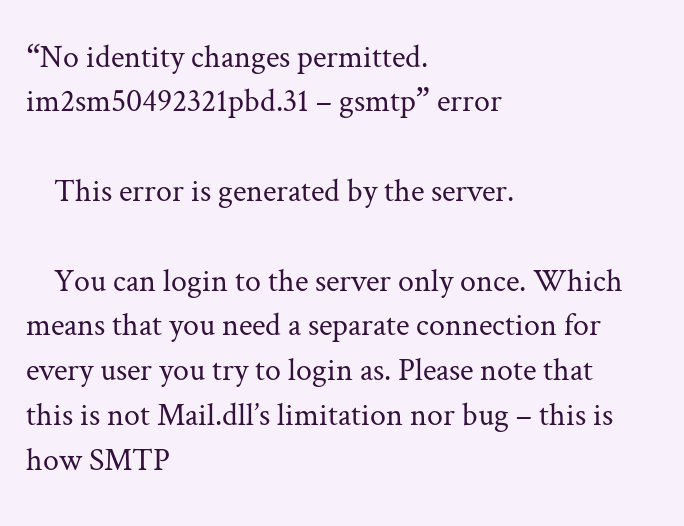“No identity changes permitted. im2sm50492321pbd.31 – gsmtp” error

    This error is generated by the server.

    You can login to the server only once. Which means that you need a separate connection for every user you try to login as. Please note that this is not Mail.dll’s limitation nor bug – this is how SMTP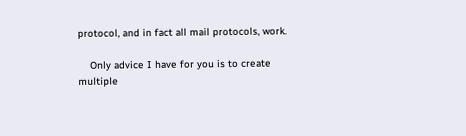protocol, and in fact all mail protocols, work.

    Only advice I have for you is to create multiple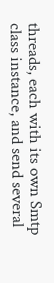threads, each with its own Smtp class instance, and send several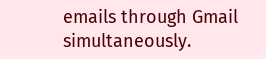emails through Gmail simultaneously.